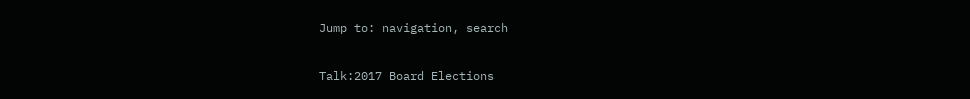Jump to: navigation, search

Talk:2017 Board Elections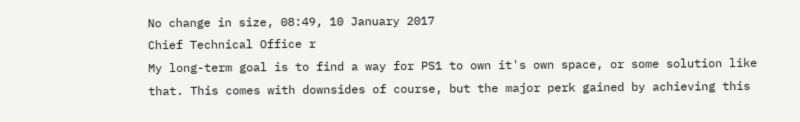No change in size, 08:49, 10 January 2017
Chief Technical Office r
My long-term goal is to find a way for PS1 to own it's own space, or some solution like that. This comes with downsides of course, but the major perk gained by achieving this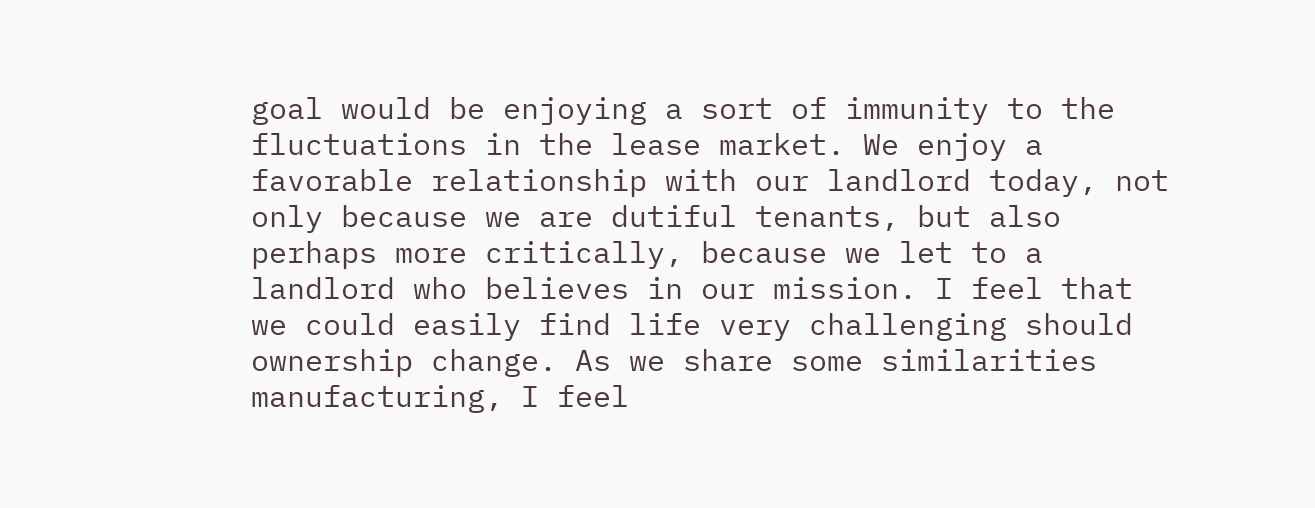goal would be enjoying a sort of immunity to the fluctuations in the lease market. We enjoy a favorable relationship with our landlord today, not only because we are dutiful tenants, but also perhaps more critically, because we let to a landlord who believes in our mission. I feel that we could easily find life very challenging should ownership change. As we share some similarities manufacturing, I feel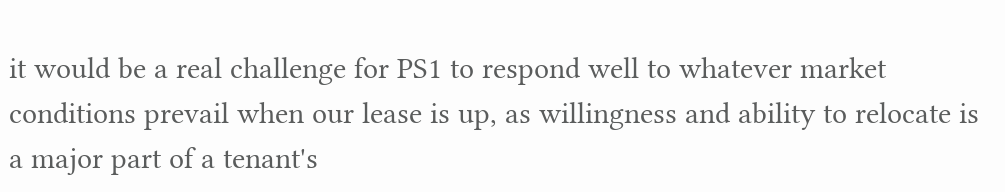it would be a real challenge for PS1 to respond well to whatever market conditions prevail when our lease is up, as willingness and ability to relocate is a major part of a tenant's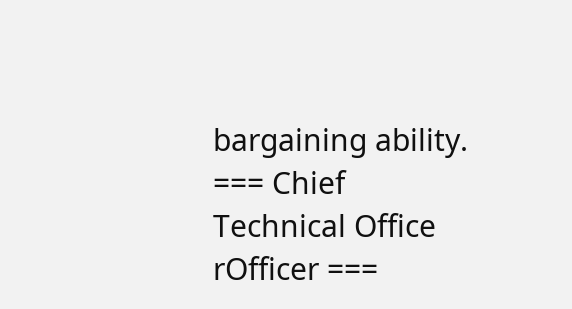bargaining ability.
=== Chief Technical Office rOfficer ===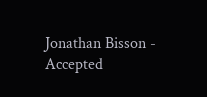Jonathan Bisson - Accepted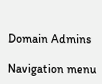Domain Admins

Navigation menu